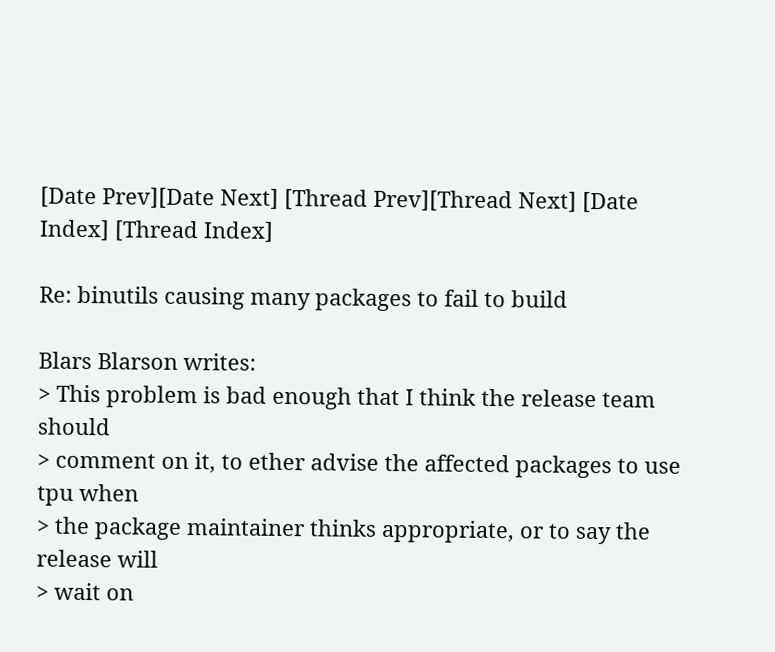[Date Prev][Date Next] [Thread Prev][Thread Next] [Date Index] [Thread Index]

Re: binutils causing many packages to fail to build

Blars Blarson writes:
> This problem is bad enough that I think the release team should
> comment on it, to ether advise the affected packages to use tpu when
> the package maintainer thinks appropriate, or to say the release will
> wait on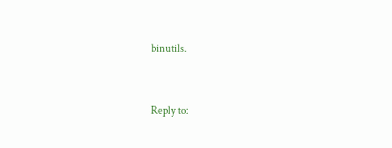binutils.


Reply to: